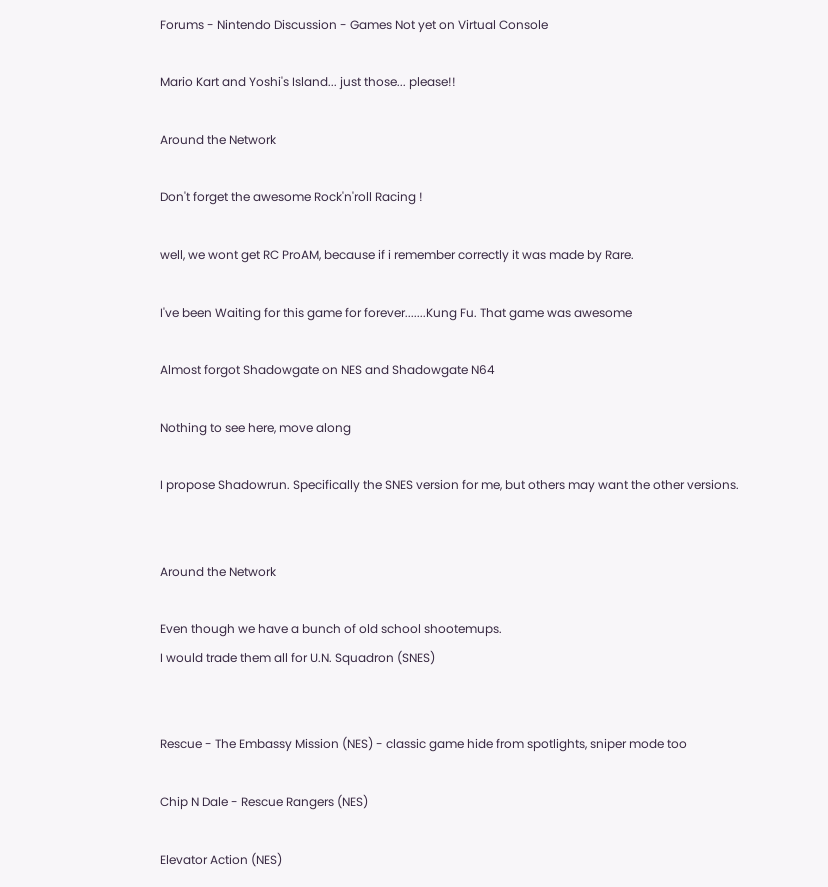Forums - Nintendo Discussion - Games Not yet on Virtual Console

Mario Kart and Yoshi's Island... just those... please!!

Around the Network

Don't forget the awesome Rock'n'roll Racing !

well, we wont get RC ProAM, because if i remember correctly it was made by Rare.

I've been Waiting for this game for forever.......Kung Fu. That game was awesome

Almost forgot Shadowgate on NES and Shadowgate N64

Nothing to see here, move along

I propose Shadowrun. Specifically the SNES version for me, but others may want the other versions.


Around the Network

Even though we have a bunch of old school shootemups.
I would trade them all for U.N. Squadron (SNES)


Rescue - The Embassy Mission (NES) - classic game hide from spotlights, sniper mode too

Chip N Dale - Rescue Rangers (NES)

Elevator Action (NES)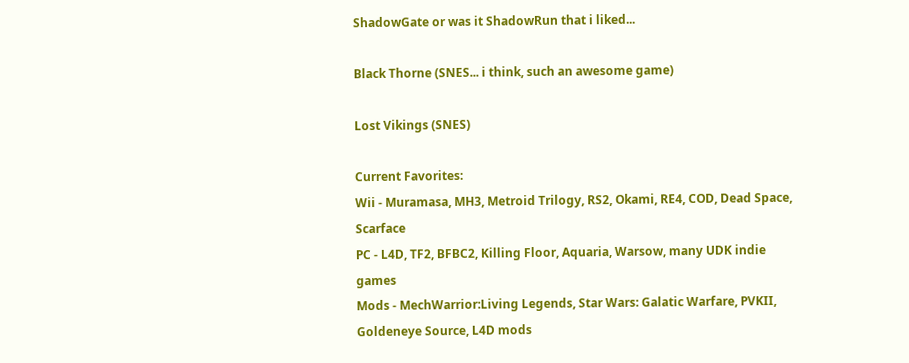ShadowGate or was it ShadowRun that i liked...

Black Thorne (SNES... i think, such an awesome game)

Lost Vikings (SNES)

Current Favorites:
Wii - Muramasa, MH3, Metroid Trilogy, RS2, Okami, RE4, COD, Dead Space, Scarface
PC - L4D, TF2, BFBC2, Killing Floor, Aquaria, Warsow, many UDK indie games
Mods - MechWarrior:Living Legends, Star Wars: Galatic Warfare, PVKII, Goldeneye Source, L4D mods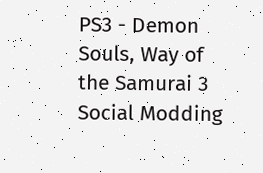PS3 - Demon Souls, Way of the Samurai 3
Social Modding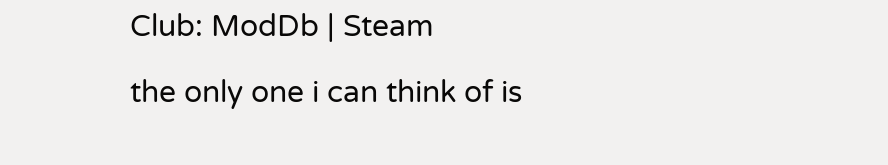Club: ModDb | Steam

the only one i can think of is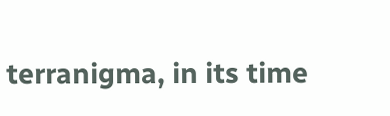terranigma, in its time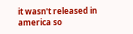it wasn't released in america so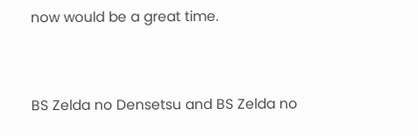now would be a great time.


BS Zelda no Densetsu and BS Zelda no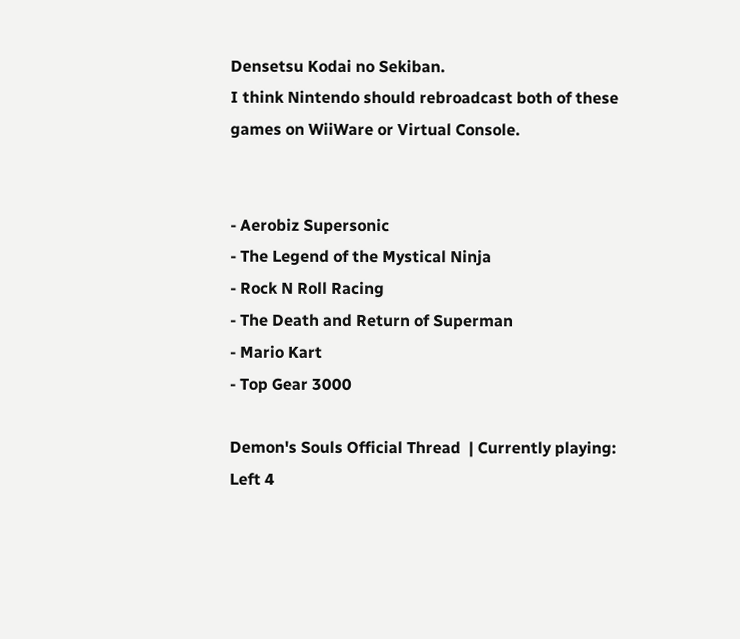Densetsu Kodai no Sekiban.
I think Nintendo should rebroadcast both of these games on WiiWare or Virtual Console.


- Aerobiz Supersonic
- The Legend of the Mystical Ninja
- Rock N Roll Racing
- The Death and Return of Superman
- Mario Kart
- Top Gear 3000

Demon's Souls Official Thread  | Currently playing: Left 4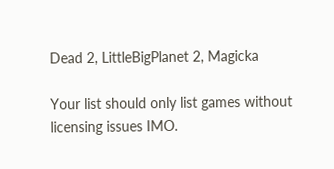Dead 2, LittleBigPlanet 2, Magicka

Your list should only list games without licensing issues IMO.